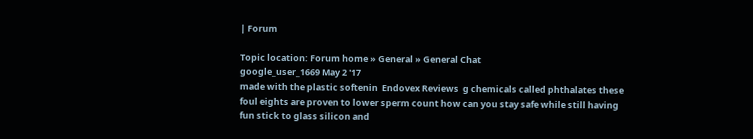| Forum

Topic location: Forum home » General » General Chat
google_user_1669 May 2 '17
made with the plastic softenin  Endovex Reviews  g chemicals called phthalates these foul eights are proven to lower sperm count how can you stay safe while still having fun stick to glass silicon and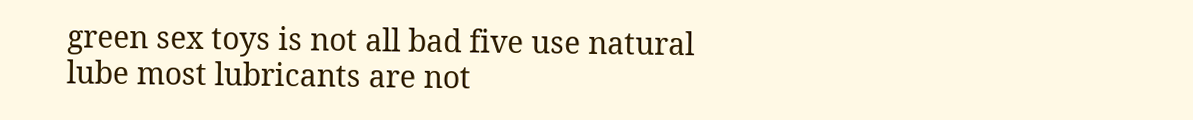green sex toys is not all bad five use natural lube most lubricants are not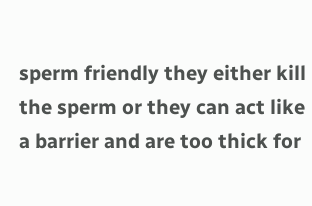sperm friendly they either kill the sperm or they can act like a barrier and are too thick for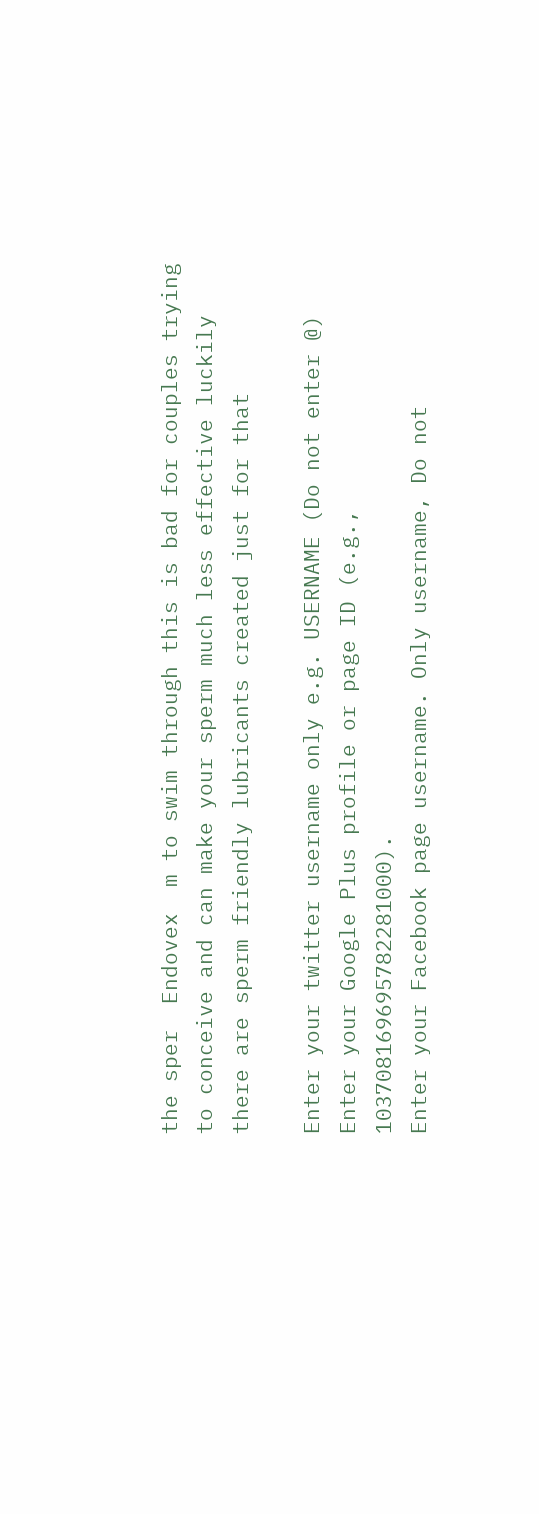the sper  Endovex  m to swim through this is bad for couples trying to conceive and can make your sperm much less effective luckily there are sperm friendly lubricants created just for that

Enter your twitter username only e.g. USERNAME (Do not enter @)
Enter your Google Plus profile or page ID (e.g., 103708169695782281000).
Enter your Facebook page username. Only username, Do not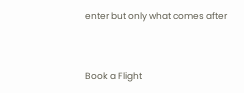enter but only what comes after


Book a Flight